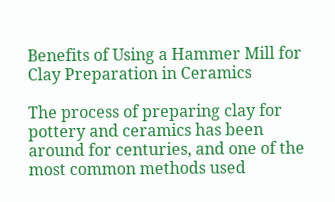Benefits of Using a Hammer Mill for Clay Preparation in Ceramics

The process of preparing clay for pottery and ceramics has been around for centuries, and one of the most common methods used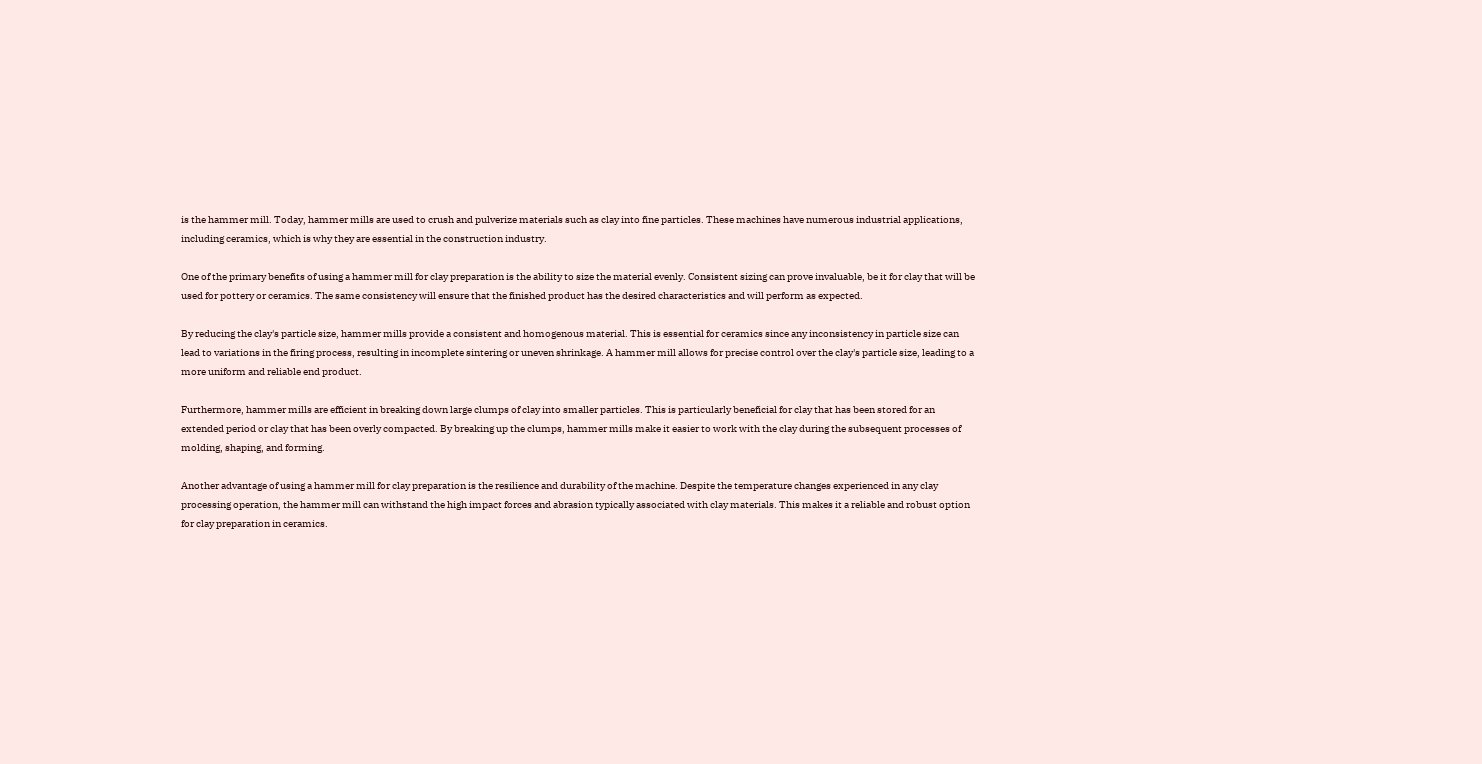is the hammer mill. Today, hammer mills are used to crush and pulverize materials such as clay into fine particles. These machines have numerous industrial applications, including ceramics, which is why they are essential in the construction industry.

One of the primary benefits of using a hammer mill for clay preparation is the ability to size the material evenly. Consistent sizing can prove invaluable, be it for clay that will be used for pottery or ceramics. The same consistency will ensure that the finished product has the desired characteristics and will perform as expected.

By reducing the clay's particle size, hammer mills provide a consistent and homogenous material. This is essential for ceramics since any inconsistency in particle size can lead to variations in the firing process, resulting in incomplete sintering or uneven shrinkage. A hammer mill allows for precise control over the clay's particle size, leading to a more uniform and reliable end product.

Furthermore, hammer mills are efficient in breaking down large clumps of clay into smaller particles. This is particularly beneficial for clay that has been stored for an extended period or clay that has been overly compacted. By breaking up the clumps, hammer mills make it easier to work with the clay during the subsequent processes of molding, shaping, and forming.

Another advantage of using a hammer mill for clay preparation is the resilience and durability of the machine. Despite the temperature changes experienced in any clay processing operation, the hammer mill can withstand the high impact forces and abrasion typically associated with clay materials. This makes it a reliable and robust option for clay preparation in ceramics.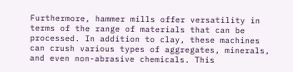Furthermore, hammer mills offer versatility in terms of the range of materials that can be processed. In addition to clay, these machines can crush various types of aggregates, minerals, and even non-abrasive chemicals. This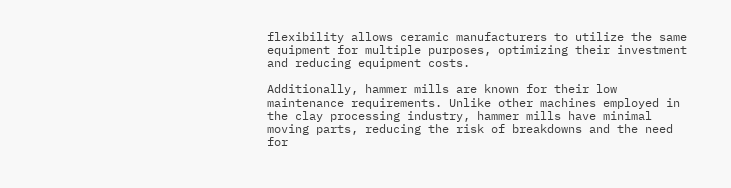flexibility allows ceramic manufacturers to utilize the same equipment for multiple purposes, optimizing their investment and reducing equipment costs.

Additionally, hammer mills are known for their low maintenance requirements. Unlike other machines employed in the clay processing industry, hammer mills have minimal moving parts, reducing the risk of breakdowns and the need for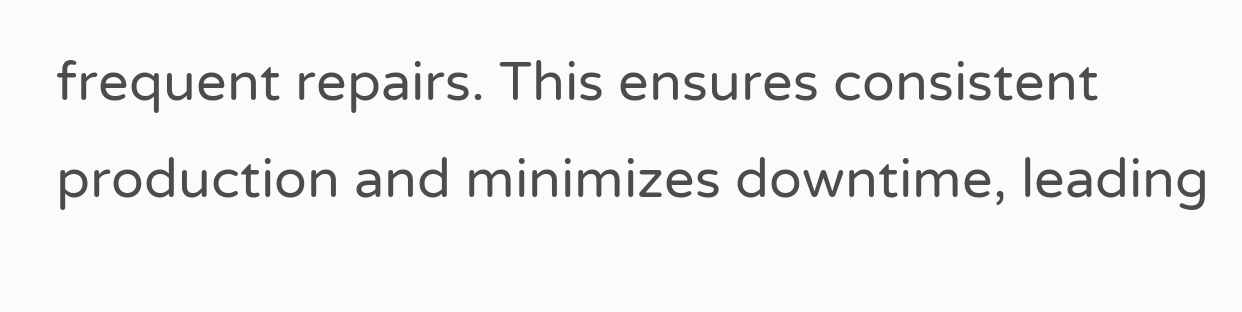frequent repairs. This ensures consistent production and minimizes downtime, leading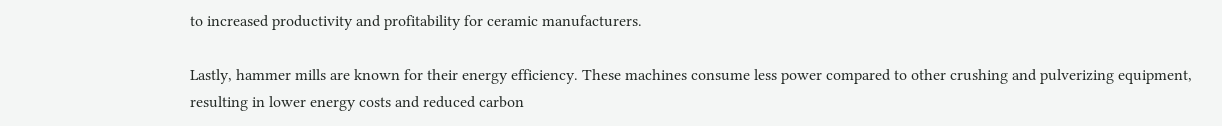to increased productivity and profitability for ceramic manufacturers.

Lastly, hammer mills are known for their energy efficiency. These machines consume less power compared to other crushing and pulverizing equipment, resulting in lower energy costs and reduced carbon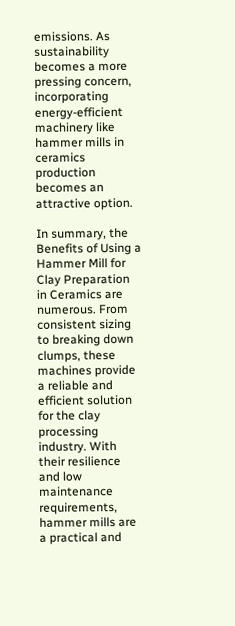emissions. As sustainability becomes a more pressing concern, incorporating energy-efficient machinery like hammer mills in ceramics production becomes an attractive option.

In summary, the Benefits of Using a Hammer Mill for Clay Preparation in Ceramics are numerous. From consistent sizing to breaking down clumps, these machines provide a reliable and efficient solution for the clay processing industry. With their resilience and low maintenance requirements, hammer mills are a practical and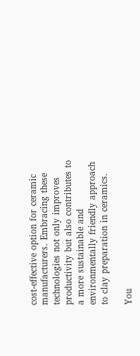cost-effective option for ceramic manufacturers. Embracing these technologies not only improves productivity but also contributes to a more sustainable and environmentally friendly approach to clay preparation in ceramics.

You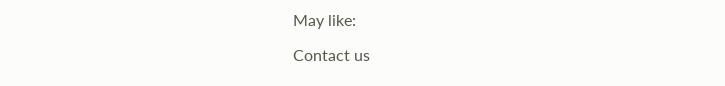May like:

Contact us